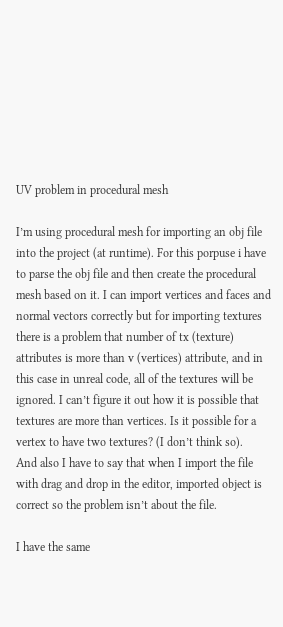UV problem in procedural mesh

I’m using procedural mesh for importing an obj file into the project (at runtime). For this porpuse i have to parse the obj file and then create the procedural mesh based on it. I can import vertices and faces and normal vectors correctly but for importing textures there is a problem that number of tx (texture) attributes is more than v (vertices) attribute, and in this case in unreal code, all of the textures will be ignored. I can’t figure it out how it is possible that textures are more than vertices. Is it possible for a vertex to have two textures? (I don’t think so).
And also I have to say that when I import the file with drag and drop in the editor, imported object is correct so the problem isn’t about the file.

I have the same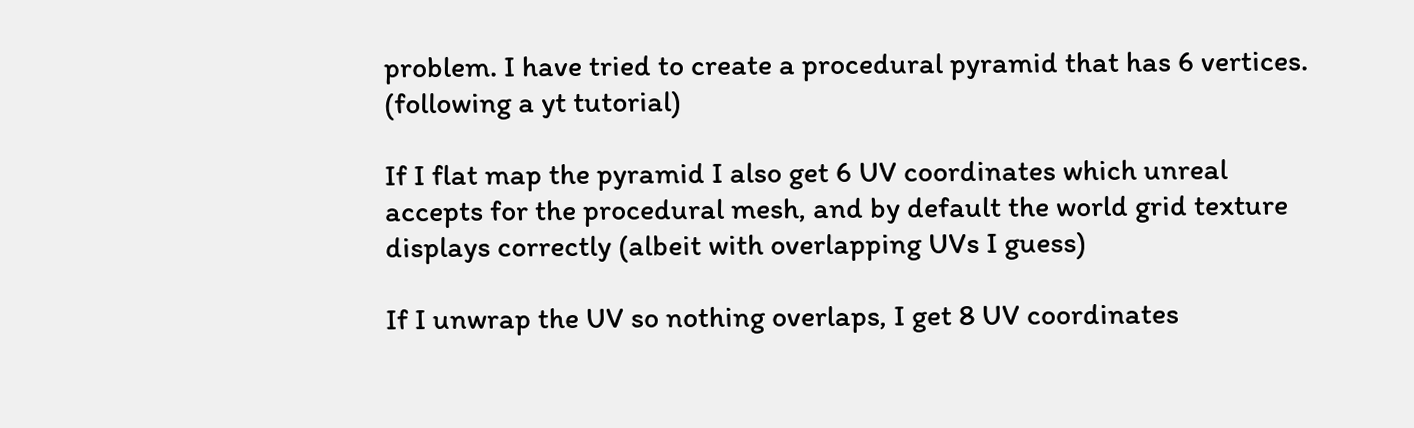problem. I have tried to create a procedural pyramid that has 6 vertices. (following a yt tutorial)

If I flat map the pyramid I also get 6 UV coordinates which unreal accepts for the procedural mesh, and by default the world grid texture displays correctly (albeit with overlapping UVs I guess)

If I unwrap the UV so nothing overlaps, I get 8 UV coordinates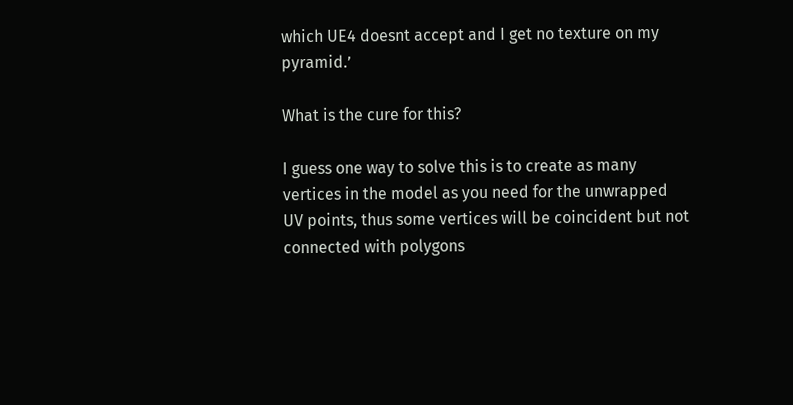which UE4 doesnt accept and I get no texture on my pyramid.’

What is the cure for this?

I guess one way to solve this is to create as many vertices in the model as you need for the unwrapped UV points, thus some vertices will be coincident but not connected with polygons